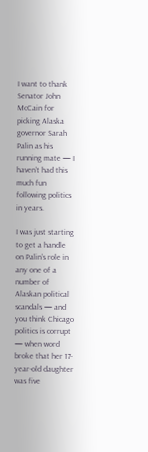I want to thank Senator John McCain for picking Alaska governor Sarah Palin as his running mate — I haven’t had this much fun following politics in years.

I was just starting to get a handle on Palin’s role in any one of a number of Alaskan political scandals — and you think Chicago politics is corrupt — when word broke that her 17-year-old daughter was five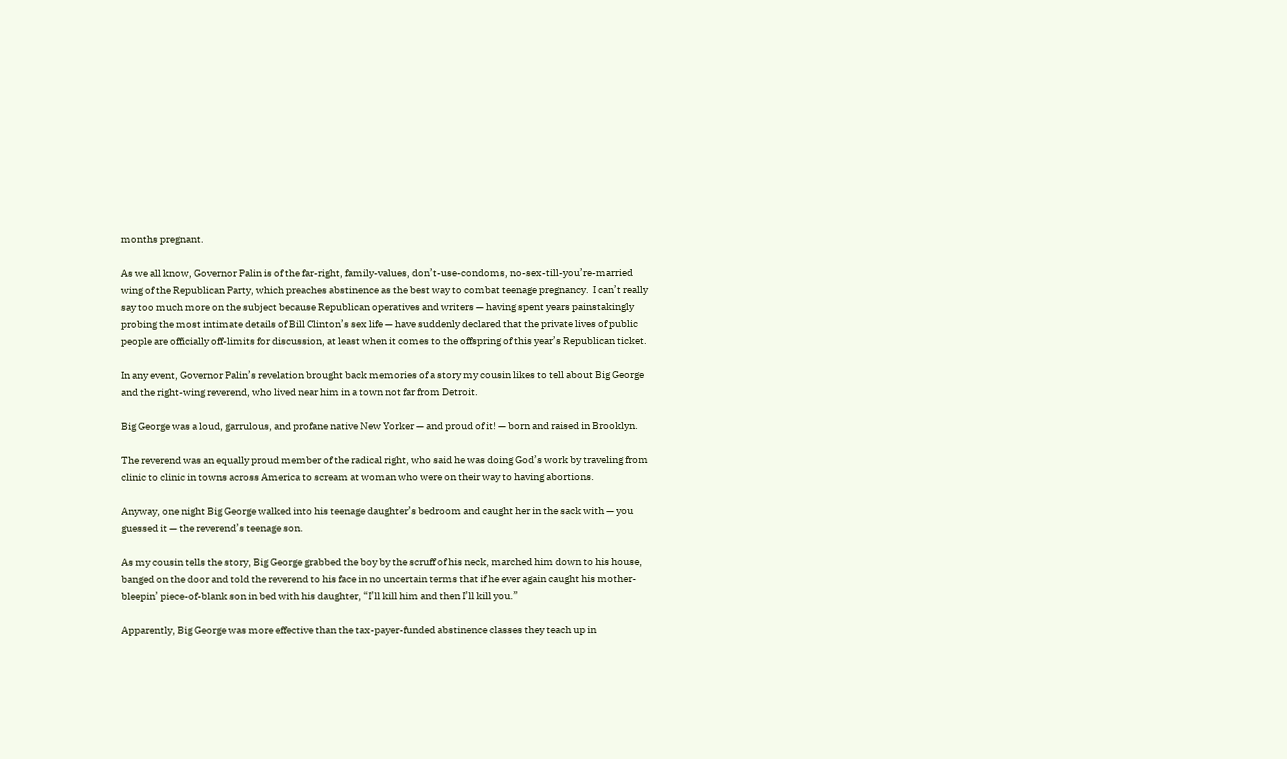months pregnant.

As we all know, Governor Palin is of the far-right, family-values, don’t-use-condoms, no-sex-till-you’re-married wing of the Republican Party, which preaches abstinence as the best way to combat teenage pregnancy.  I can’t really say too much more on the subject because Republican operatives and writers — having spent years painstakingly probing the most intimate details of Bill Clinton’s sex life — have suddenly declared that the private lives of public people are officially off-limits for discussion, at least when it comes to the offspring of this year’s Republican ticket.

In any event, Governor Palin’s revelation brought back memories of a story my cousin likes to tell about Big George and the right-wing reverend, who lived near him in a town not far from Detroit.

Big George was a loud, garrulous, and profane native New Yorker — and proud of it! — born and raised in Brooklyn.

The reverend was an equally proud member of the radical right, who said he was doing God’s work by traveling from clinic to clinic in towns across America to scream at woman who were on their way to having abortions.

Anyway, one night Big George walked into his teenage daughter’s bedroom and caught her in the sack with — you guessed it — the reverend’s teenage son.

As my cousin tells the story, Big George grabbed the boy by the scruff of his neck, marched him down to his house, banged on the door and told the reverend to his face in no uncertain terms that if he ever again caught his mother-bleepin’ piece-of-blank son in bed with his daughter, “I’ll kill him and then I’ll kill you.”

Apparently, Big George was more effective than the tax-payer-funded abstinence classes they teach up in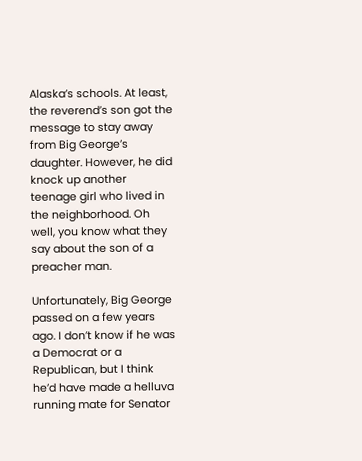Alaska’s schools. At least, the reverend’s son got the message to stay away from Big George’s daughter. However, he did knock up another teenage girl who lived in the neighborhood. Oh well, you know what they say about the son of a preacher man.

Unfortunately, Big George passed on a few years ago. I don’t know if he was a Democrat or a Republican, but I think he’d have made a helluva running mate for Senator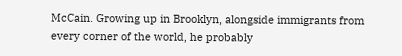McCain. Growing up in Brooklyn, alongside immigrants from every corner of the world, he probably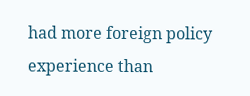had more foreign policy experience than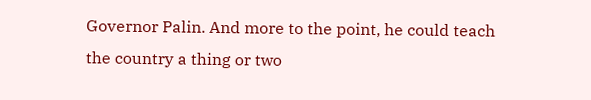Governor Palin. And more to the point, he could teach the country a thing or two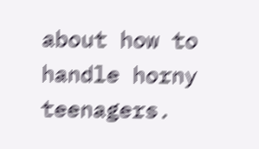about how to handle horny teenagers.